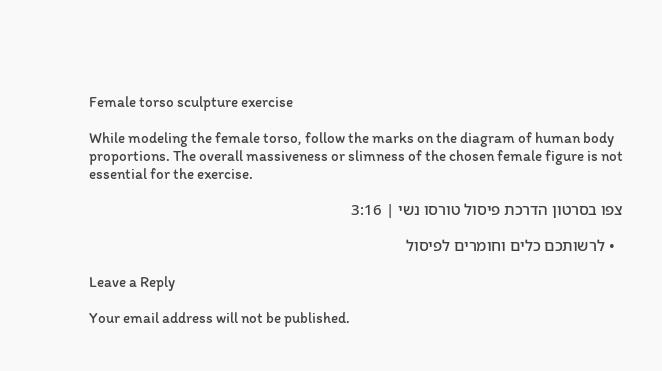Female torso sculpture exercise

While modeling the female torso, follow the marks on the diagram of human body proportions. The overall massiveness or slimness of the chosen female figure is not essential for the exercise.

צפו בסרטון הדרכת פיסול טורסו נשי | 3:16

  • לרשותכם כלים וחומרים לפיסול

Leave a Reply

Your email address will not be published.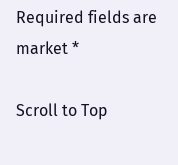Required fields are market *

Scroll to Top